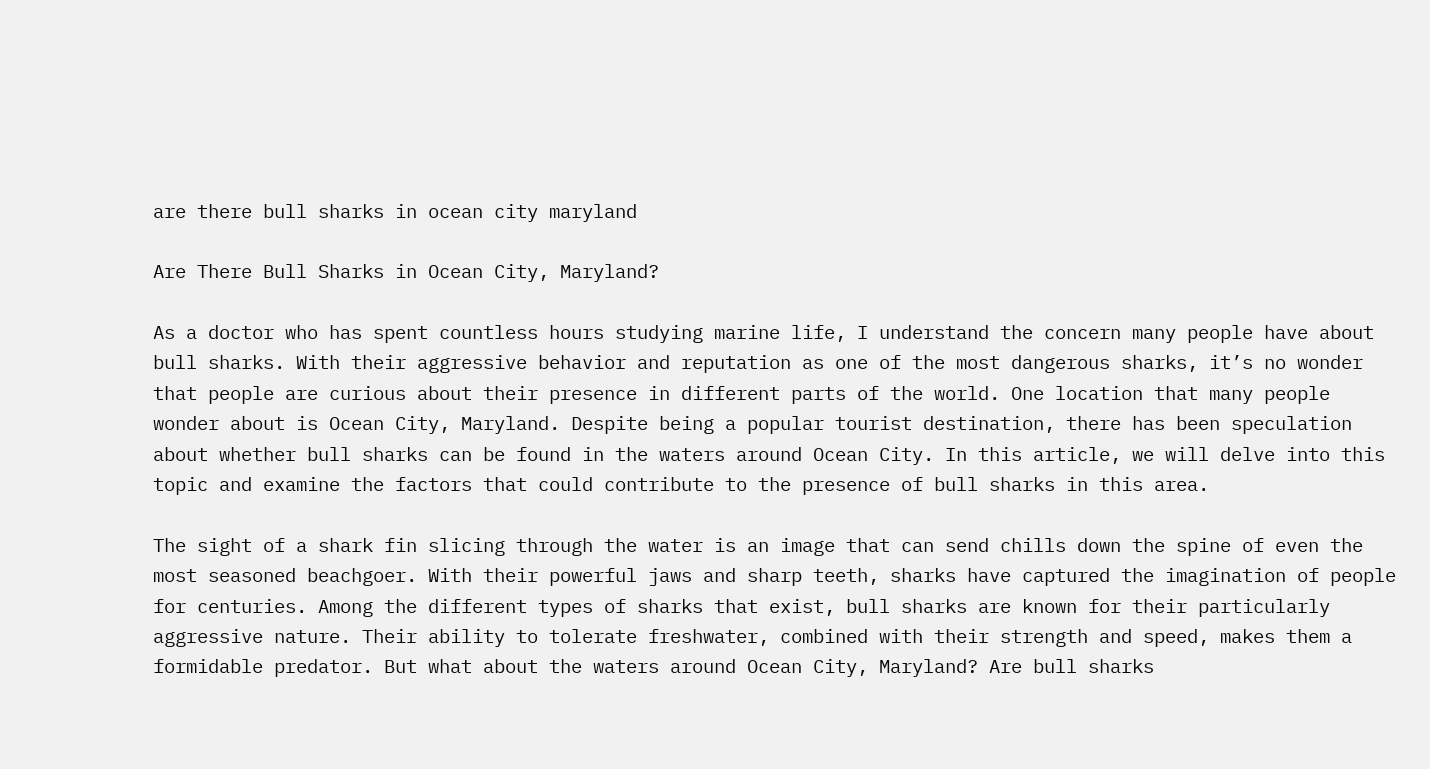are there bull sharks in ocean city maryland

Are There Bull Sharks in Ocean City, Maryland?

As a doctor who has spent countless hours studying marine life, I understand the concern many people have about bull sharks. With their aggressive behavior and reputation as one of the most dangerous sharks, it’s no wonder that people are curious about their presence in different parts of the world. One location that many people wonder about is Ocean City, Maryland. Despite being a popular tourist destination, there has been speculation about whether bull sharks can be found in the waters around Ocean City. In this article, we will delve into this topic and examine the factors that could contribute to the presence of bull sharks in this area.

The sight of a shark fin slicing through the water is an image that can send chills down the spine of even the most seasoned beachgoer. With their powerful jaws and sharp teeth, sharks have captured the imagination of people for centuries. Among the different types of sharks that exist, bull sharks are known for their particularly aggressive nature. Their ability to tolerate freshwater, combined with their strength and speed, makes them a formidable predator. But what about the waters around Ocean City, Maryland? Are bull sharks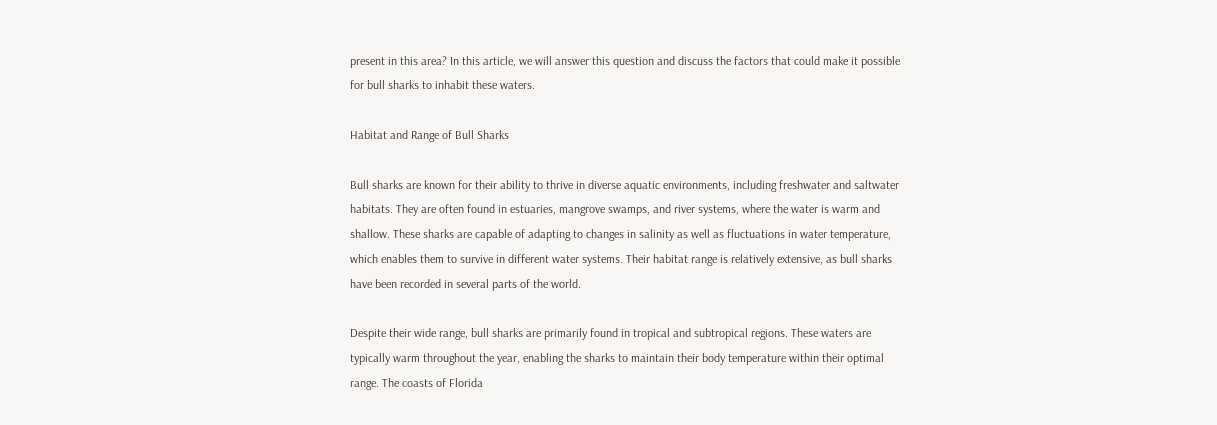present in this area? In this article, we will answer this question and discuss the factors that could make it possible for bull sharks to inhabit these waters.

Habitat and Range of Bull Sharks

Bull sharks are known for their ability to thrive in diverse aquatic environments, including freshwater and saltwater habitats. They are often found in estuaries, mangrove swamps, and river systems, where the water is warm and shallow. These sharks are capable of adapting to changes in salinity as well as fluctuations in water temperature, which enables them to survive in different water systems. Their habitat range is relatively extensive, as bull sharks have been recorded in several parts of the world.

Despite their wide range, bull sharks are primarily found in tropical and subtropical regions. These waters are typically warm throughout the year, enabling the sharks to maintain their body temperature within their optimal range. The coasts of Florida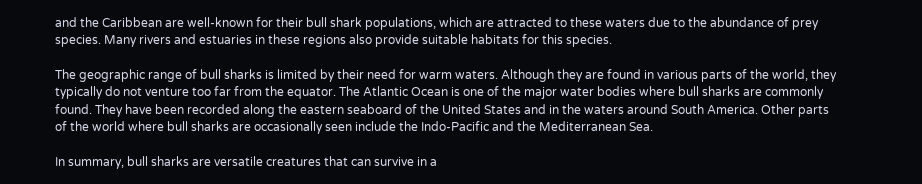and the Caribbean are well-known for their bull shark populations, which are attracted to these waters due to the abundance of prey species. Many rivers and estuaries in these regions also provide suitable habitats for this species.

The geographic range of bull sharks is limited by their need for warm waters. Although they are found in various parts of the world, they typically do not venture too far from the equator. The Atlantic Ocean is one of the major water bodies where bull sharks are commonly found. They have been recorded along the eastern seaboard of the United States and in the waters around South America. Other parts of the world where bull sharks are occasionally seen include the Indo-Pacific and the Mediterranean Sea.

In summary, bull sharks are versatile creatures that can survive in a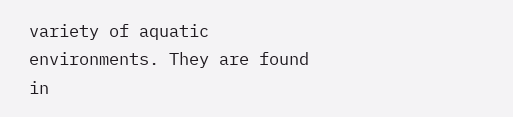variety of aquatic environments. They are found in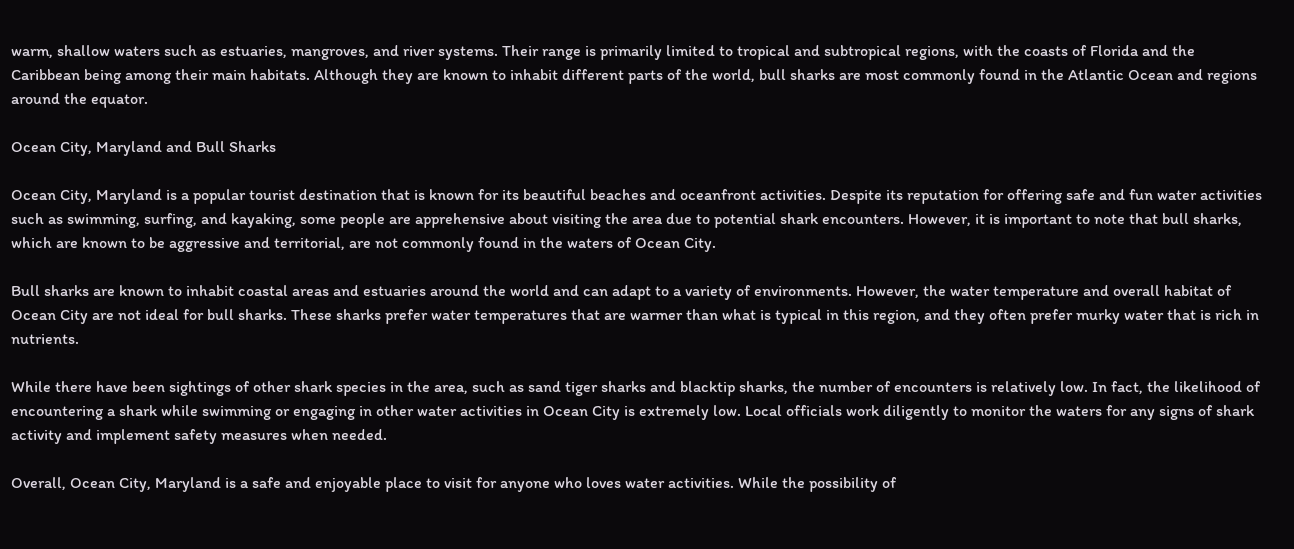warm, shallow waters such as estuaries, mangroves, and river systems. Their range is primarily limited to tropical and subtropical regions, with the coasts of Florida and the Caribbean being among their main habitats. Although they are known to inhabit different parts of the world, bull sharks are most commonly found in the Atlantic Ocean and regions around the equator.

Ocean City, Maryland and Bull Sharks

Ocean City, Maryland is a popular tourist destination that is known for its beautiful beaches and oceanfront activities. Despite its reputation for offering safe and fun water activities such as swimming, surfing, and kayaking, some people are apprehensive about visiting the area due to potential shark encounters. However, it is important to note that bull sharks, which are known to be aggressive and territorial, are not commonly found in the waters of Ocean City.

Bull sharks are known to inhabit coastal areas and estuaries around the world and can adapt to a variety of environments. However, the water temperature and overall habitat of Ocean City are not ideal for bull sharks. These sharks prefer water temperatures that are warmer than what is typical in this region, and they often prefer murky water that is rich in nutrients.

While there have been sightings of other shark species in the area, such as sand tiger sharks and blacktip sharks, the number of encounters is relatively low. In fact, the likelihood of encountering a shark while swimming or engaging in other water activities in Ocean City is extremely low. Local officials work diligently to monitor the waters for any signs of shark activity and implement safety measures when needed.

Overall, Ocean City, Maryland is a safe and enjoyable place to visit for anyone who loves water activities. While the possibility of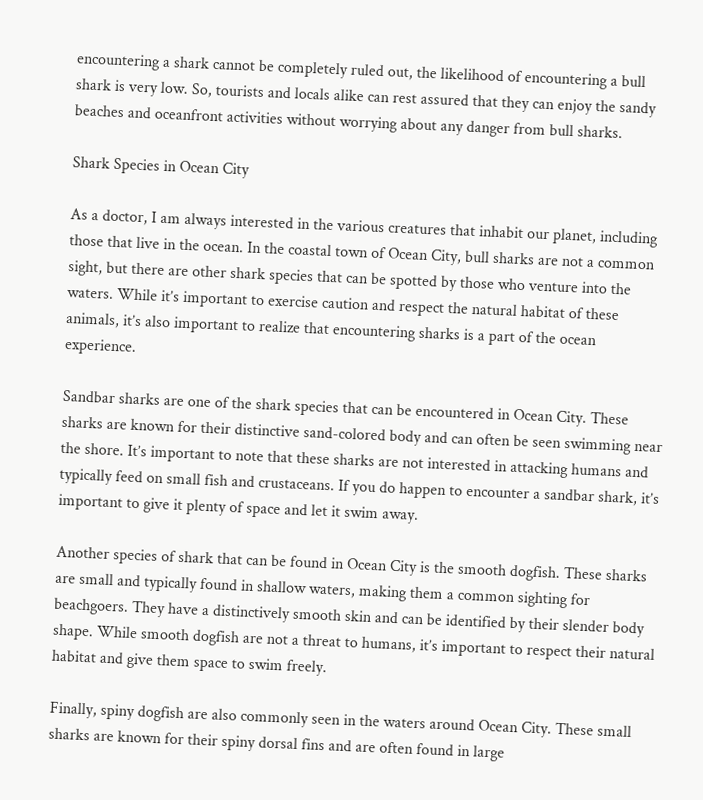encountering a shark cannot be completely ruled out, the likelihood of encountering a bull shark is very low. So, tourists and locals alike can rest assured that they can enjoy the sandy beaches and oceanfront activities without worrying about any danger from bull sharks.

Shark Species in Ocean City

As a doctor, I am always interested in the various creatures that inhabit our planet, including those that live in the ocean. In the coastal town of Ocean City, bull sharks are not a common sight, but there are other shark species that can be spotted by those who venture into the waters. While it’s important to exercise caution and respect the natural habitat of these animals, it’s also important to realize that encountering sharks is a part of the ocean experience.

Sandbar sharks are one of the shark species that can be encountered in Ocean City. These sharks are known for their distinctive sand-colored body and can often be seen swimming near the shore. It’s important to note that these sharks are not interested in attacking humans and typically feed on small fish and crustaceans. If you do happen to encounter a sandbar shark, it’s important to give it plenty of space and let it swim away.

Another species of shark that can be found in Ocean City is the smooth dogfish. These sharks are small and typically found in shallow waters, making them a common sighting for beachgoers. They have a distinctively smooth skin and can be identified by their slender body shape. While smooth dogfish are not a threat to humans, it’s important to respect their natural habitat and give them space to swim freely.

Finally, spiny dogfish are also commonly seen in the waters around Ocean City. These small sharks are known for their spiny dorsal fins and are often found in large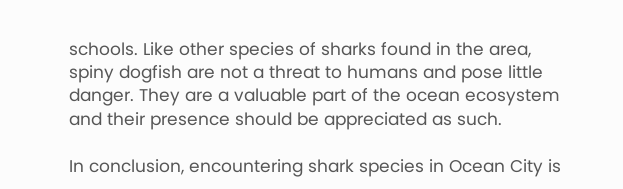schools. Like other species of sharks found in the area, spiny dogfish are not a threat to humans and pose little danger. They are a valuable part of the ocean ecosystem and their presence should be appreciated as such.

In conclusion, encountering shark species in Ocean City is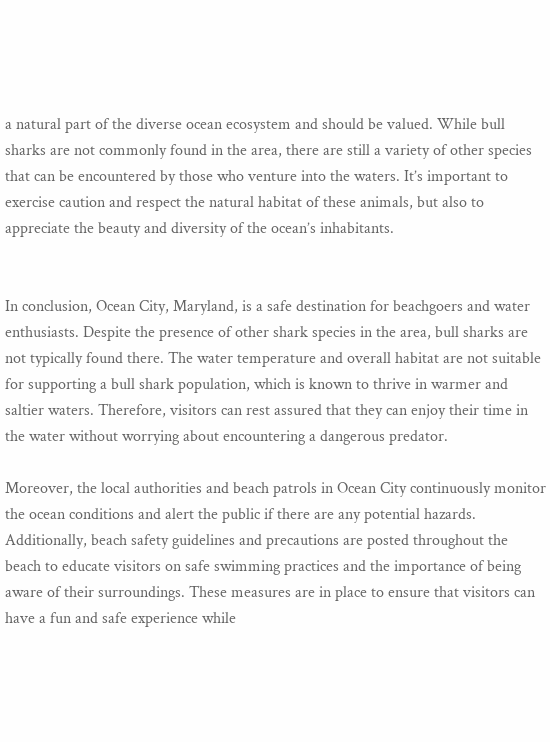a natural part of the diverse ocean ecosystem and should be valued. While bull sharks are not commonly found in the area, there are still a variety of other species that can be encountered by those who venture into the waters. It’s important to exercise caution and respect the natural habitat of these animals, but also to appreciate the beauty and diversity of the ocean’s inhabitants.


In conclusion, Ocean City, Maryland, is a safe destination for beachgoers and water enthusiasts. Despite the presence of other shark species in the area, bull sharks are not typically found there. The water temperature and overall habitat are not suitable for supporting a bull shark population, which is known to thrive in warmer and saltier waters. Therefore, visitors can rest assured that they can enjoy their time in the water without worrying about encountering a dangerous predator.

Moreover, the local authorities and beach patrols in Ocean City continuously monitor the ocean conditions and alert the public if there are any potential hazards. Additionally, beach safety guidelines and precautions are posted throughout the beach to educate visitors on safe swimming practices and the importance of being aware of their surroundings. These measures are in place to ensure that visitors can have a fun and safe experience while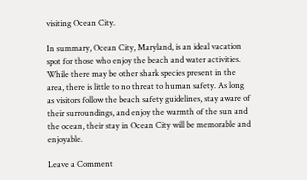visiting Ocean City.

In summary, Ocean City, Maryland, is an ideal vacation spot for those who enjoy the beach and water activities. While there may be other shark species present in the area, there is little to no threat to human safety. As long as visitors follow the beach safety guidelines, stay aware of their surroundings, and enjoy the warmth of the sun and the ocean, their stay in Ocean City will be memorable and enjoyable.

Leave a Comment